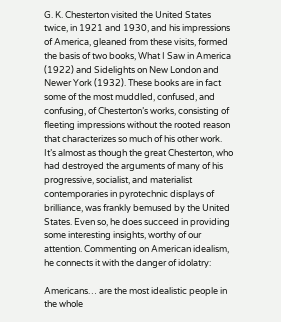G. K. Chesterton visited the United States twice, in 1921 and 1930, and his impressions of America, gleaned from these visits, formed the basis of two books, What I Saw in America (1922) and Sidelights on New London and Newer York (1932). These books are in fact some of the most muddled, confused, and confusing, of Chesterton’s works, consisting of fleeting impressions without the rooted reason that characterizes so much of his other work. It’s almost as though the great Chesterton, who had destroyed the arguments of many of his progressive, socialist, and materialist contemporaries in pyrotechnic displays of brilliance, was frankly bemused by the United States. Even so, he does succeed in providing some interesting insights, worthy of our attention. Commenting on American idealism, he connects it with the danger of idolatry:

Americans… are the most idealistic people in the whole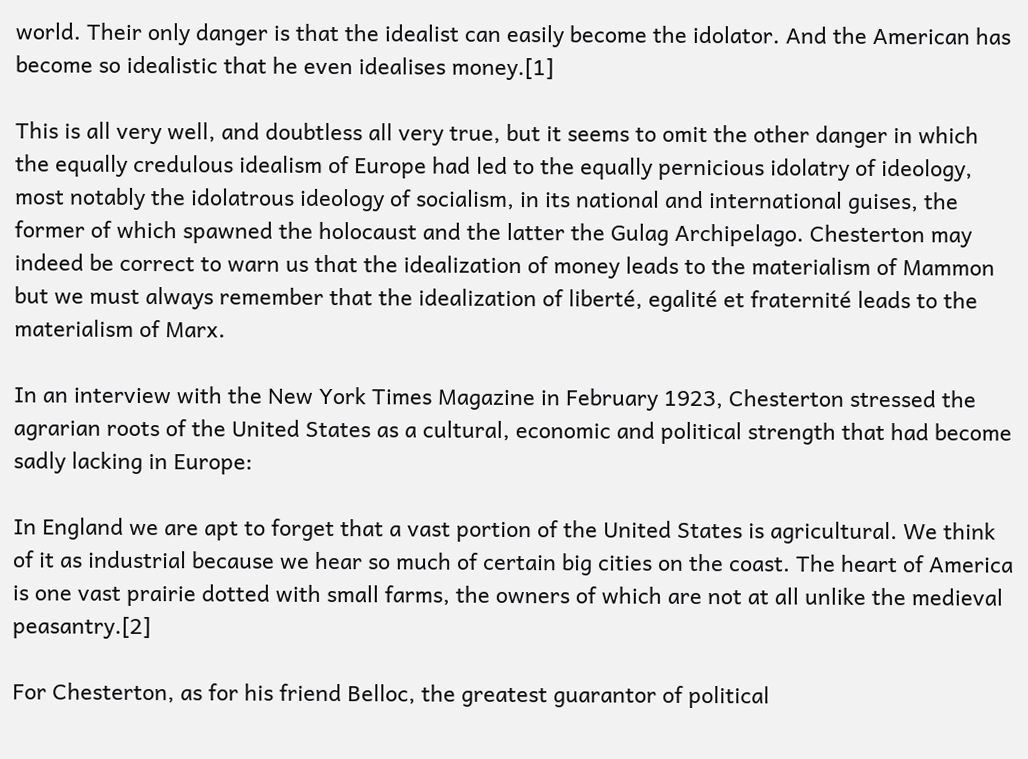world. Their only danger is that the idealist can easily become the idolator. And the American has become so idealistic that he even idealises money.[1]

This is all very well, and doubtless all very true, but it seems to omit the other danger in which the equally credulous idealism of Europe had led to the equally pernicious idolatry of ideology, most notably the idolatrous ideology of socialism, in its national and international guises, the former of which spawned the holocaust and the latter the Gulag Archipelago. Chesterton may indeed be correct to warn us that the idealization of money leads to the materialism of Mammon but we must always remember that the idealization of liberté, egalité et fraternité leads to the materialism of Marx.

In an interview with the New York Times Magazine in February 1923, Chesterton stressed the agrarian roots of the United States as a cultural, economic and political strength that had become sadly lacking in Europe:

In England we are apt to forget that a vast portion of the United States is agricultural. We think of it as industrial because we hear so much of certain big cities on the coast. The heart of America is one vast prairie dotted with small farms, the owners of which are not at all unlike the medieval peasantry.[2]

For Chesterton, as for his friend Belloc, the greatest guarantor of political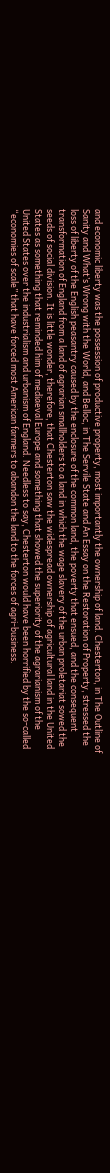and economic liberty was the possession of productive property, most importantly the ownership of land. Chesterton, in The Outline of Sanity and What’s Wrong with the World, and Belloc, in The Servile State and An Essay on the Restoration of Property, stressed the loss of liberty of the English peasantry caused by the enclosure of the common land, the poverty that ensued, and the consequent transformation of England from a land of agrarian smallholders to a land in which the wage slavery of the urban proletariat sowed the seeds of social division. It is little wonder, therefore, that Chesterton saw the widespread ownership of agricultural land in the United States as something that reminded him of mediaeval Europe and something that showed the superiority of the agrarianism of the United States over the industrialism and urbanism of England. Needless to say, Chesterton would have been horrified by the so-called “economies of scale” that have forced most American farmers to abandon the land to the forces of agri-business.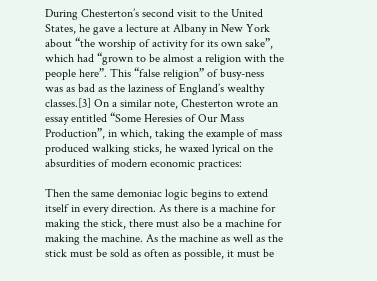During Chesterton’s second visit to the United States, he gave a lecture at Albany in New York about “the worship of activity for its own sake”, which had “grown to be almost a religion with the people here”. This “false religion” of busy-ness was as bad as the laziness of England’s wealthy classes.[3] On a similar note, Chesterton wrote an essay entitled “Some Heresies of Our Mass Production”, in which, taking the example of mass produced walking sticks, he waxed lyrical on the absurdities of modern economic practices:

Then the same demoniac logic begins to extend itself in every direction. As there is a machine for making the stick, there must also be a machine for making the machine. As the machine as well as the stick must be sold as often as possible, it must be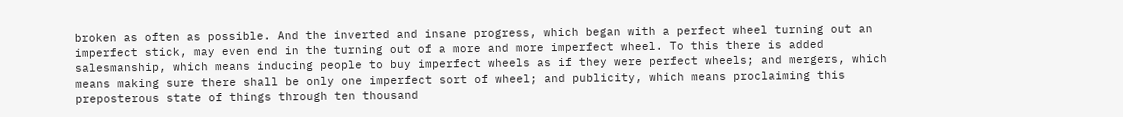broken as often as possible. And the inverted and insane progress, which began with a perfect wheel turning out an imperfect stick, may even end in the turning out of a more and more imperfect wheel. To this there is added salesmanship, which means inducing people to buy imperfect wheels as if they were perfect wheels; and mergers, which means making sure there shall be only one imperfect sort of wheel; and publicity, which means proclaiming this preposterous state of things through ten thousand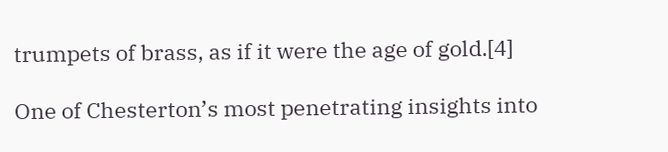trumpets of brass, as if it were the age of gold.[4]

One of Chesterton’s most penetrating insights into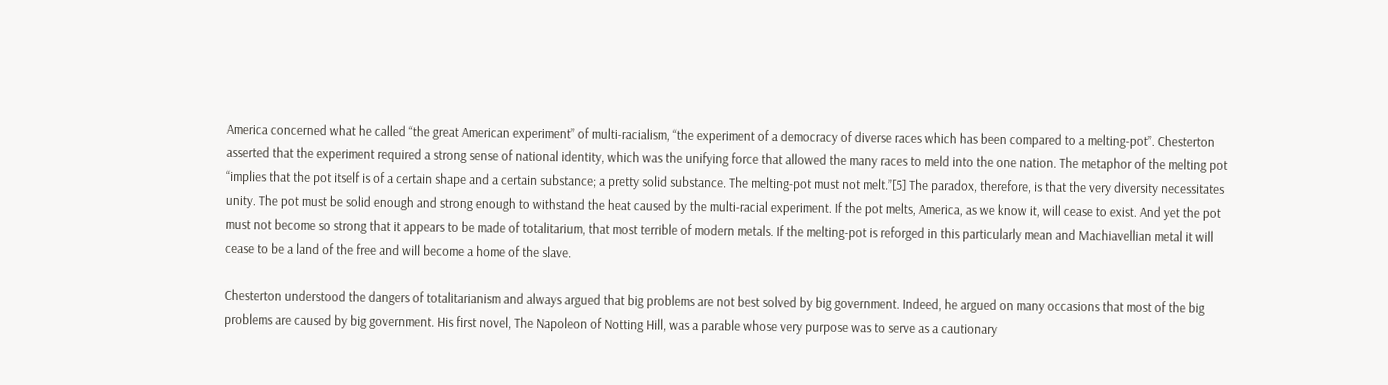America concerned what he called “the great American experiment” of multi-racialism, “the experiment of a democracy of diverse races which has been compared to a melting-pot”. Chesterton asserted that the experiment required a strong sense of national identity, which was the unifying force that allowed the many races to meld into the one nation. The metaphor of the melting pot “implies that the pot itself is of a certain shape and a certain substance; a pretty solid substance. The melting-pot must not melt.”[5] The paradox, therefore, is that the very diversity necessitates unity. The pot must be solid enough and strong enough to withstand the heat caused by the multi-racial experiment. If the pot melts, America, as we know it, will cease to exist. And yet the pot must not become so strong that it appears to be made of totalitarium, that most terrible of modern metals. If the melting-pot is reforged in this particularly mean and Machiavellian metal it will cease to be a land of the free and will become a home of the slave.

Chesterton understood the dangers of totalitarianism and always argued that big problems are not best solved by big government. Indeed, he argued on many occasions that most of the big problems are caused by big government. His first novel, The Napoleon of Notting Hill, was a parable whose very purpose was to serve as a cautionary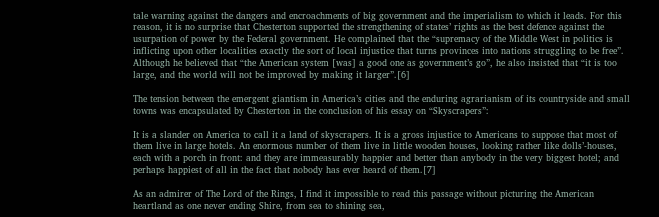tale warning against the dangers and encroachments of big government and the imperialism to which it leads. For this reason, it is no surprise that Chesterton supported the strengthening of states’ rights as the best defence against the usurpation of power by the Federal government. He complained that the “supremacy of the Middle West in politics is inflicting upon other localities exactly the sort of local injustice that turns provinces into nations struggling to be free”. Although he believed that “the American system [was] a good one as government’s go”, he also insisted that “it is too large, and the world will not be improved by making it larger”.[6]

The tension between the emergent giantism in America’s cities and the enduring agrarianism of its countryside and small towns was encapsulated by Chesterton in the conclusion of his essay on “Skyscrapers”:

It is a slander on America to call it a land of skyscrapers. It is a gross injustice to Americans to suppose that most of them live in large hotels. An enormous number of them live in little wooden houses, looking rather like dolls’-houses, each with a porch in front: and they are immeasurably happier and better than anybody in the very biggest hotel; and perhaps happiest of all in the fact that nobody has ever heard of them.[7]

As an admirer of The Lord of the Rings, I find it impossible to read this passage without picturing the American heartland as one never ending Shire, from sea to shining sea,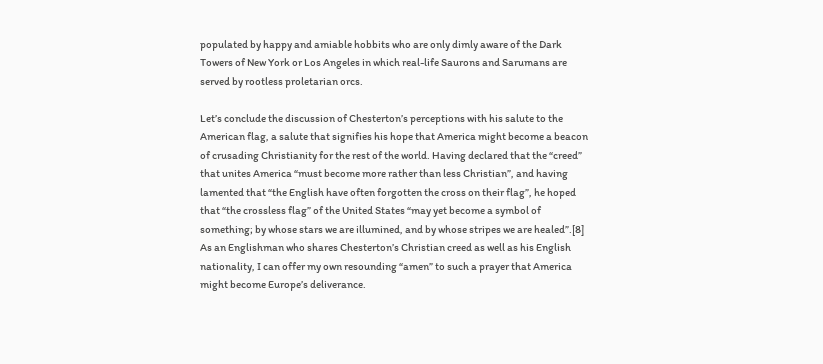populated by happy and amiable hobbits who are only dimly aware of the Dark Towers of New York or Los Angeles in which real-life Saurons and Sarumans are served by rootless proletarian orcs.

Let’s conclude the discussion of Chesterton’s perceptions with his salute to the American flag, a salute that signifies his hope that America might become a beacon of crusading Christianity for the rest of the world. Having declared that the “creed” that unites America “must become more rather than less Christian”, and having lamented that “the English have often forgotten the cross on their flag”, he hoped that “the crossless flag” of the United States “may yet become a symbol of something; by whose stars we are illumined, and by whose stripes we are healed”.[8] As an Englishman who shares Chesterton’s Christian creed as well as his English nationality, I can offer my own resounding “amen” to such a prayer that America might become Europe’s deliverance.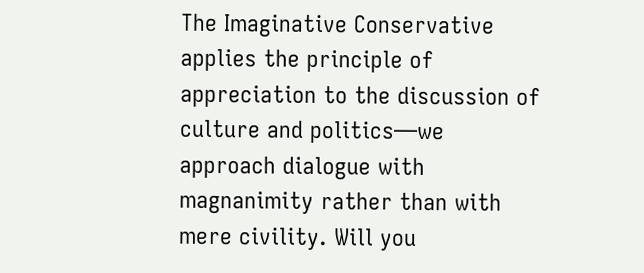The Imaginative Conservative applies the principle of appreciation to the discussion of culture and politics—we approach dialogue with magnanimity rather than with mere civility. Will you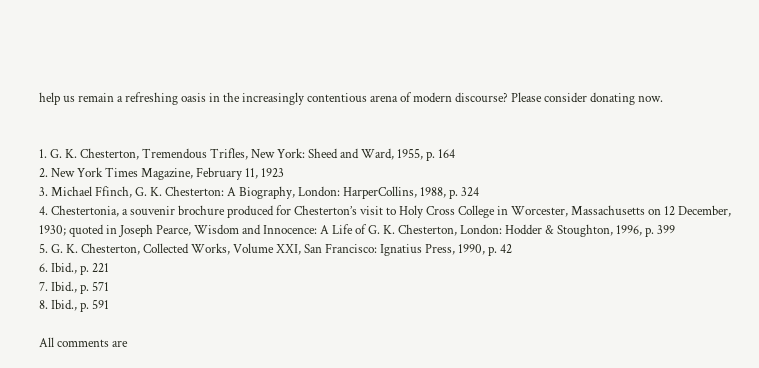help us remain a refreshing oasis in the increasingly contentious arena of modern discourse? Please consider donating now.


1. G. K. Chesterton, Tremendous Trifles, New York: Sheed and Ward, 1955, p. 164
2. New York Times Magazine, February 11, 1923
3. Michael Ffinch, G. K. Chesterton: A Biography, London: HarperCollins, 1988, p. 324
4. Chestertonia, a souvenir brochure produced for Chesterton’s visit to Holy Cross College in Worcester, Massachusetts on 12 December, 1930; quoted in Joseph Pearce, Wisdom and Innocence: A Life of G. K. Chesterton, London: Hodder & Stoughton, 1996, p. 399
5. G. K. Chesterton, Collected Works, Volume XXI, San Francisco: Ignatius Press, 1990, p. 42
6. Ibid., p. 221
7. Ibid., p. 571
8. Ibid., p. 591

All comments are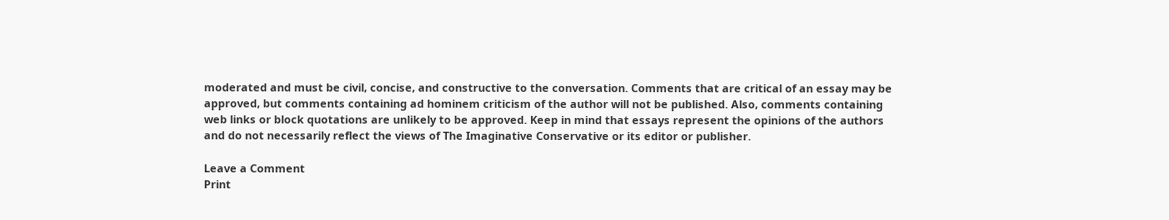moderated and must be civil, concise, and constructive to the conversation. Comments that are critical of an essay may be approved, but comments containing ad hominem criticism of the author will not be published. Also, comments containing web links or block quotations are unlikely to be approved. Keep in mind that essays represent the opinions of the authors and do not necessarily reflect the views of The Imaginative Conservative or its editor or publisher.

Leave a Comment
Print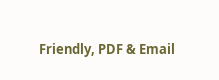Friendly, PDF & Email